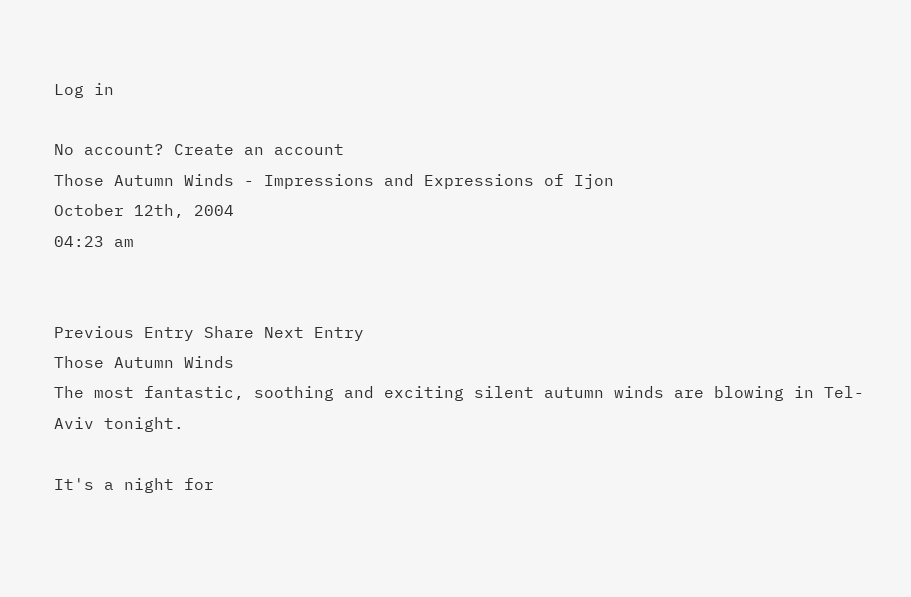Log in

No account? Create an account
Those Autumn Winds - Impressions and Expressions of Ijon
October 12th, 2004
04:23 am


Previous Entry Share Next Entry
Those Autumn Winds
The most fantastic, soothing and exciting silent autumn winds are blowing in Tel-Aviv tonight.

It's a night for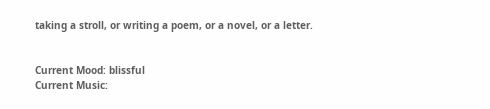taking a stroll, or writing a poem, or a novel, or a letter.


Current Mood: blissful
Current Music: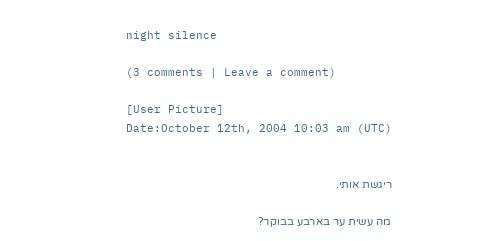night silence

(3 comments | Leave a comment)

[User Picture]
Date:October 12th, 2004 10:03 am (UTC)


ריגשת אותי.

מה עשית ער בארבע בבוקר?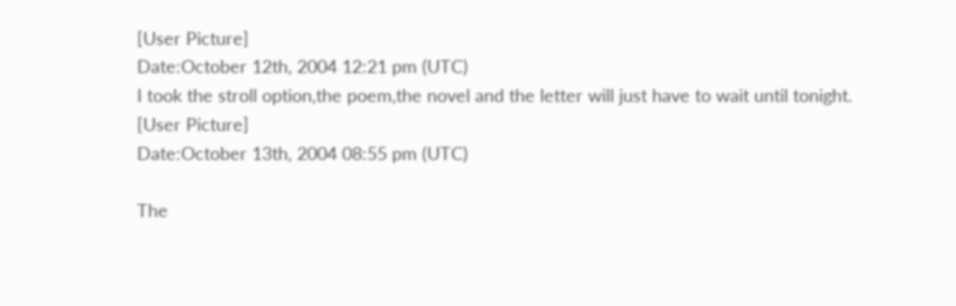[User Picture]
Date:October 12th, 2004 12:21 pm (UTC)
I took the stroll option,the poem,the novel and the letter will just have to wait until tonight.
[User Picture]
Date:October 13th, 2004 08:55 pm (UTC)

The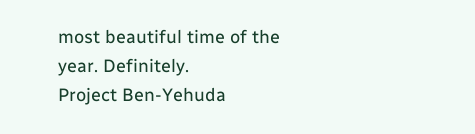most beautiful time of the year. Definitely.
Project Ben-Yehuda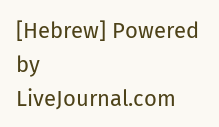[Hebrew] Powered by LiveJournal.com